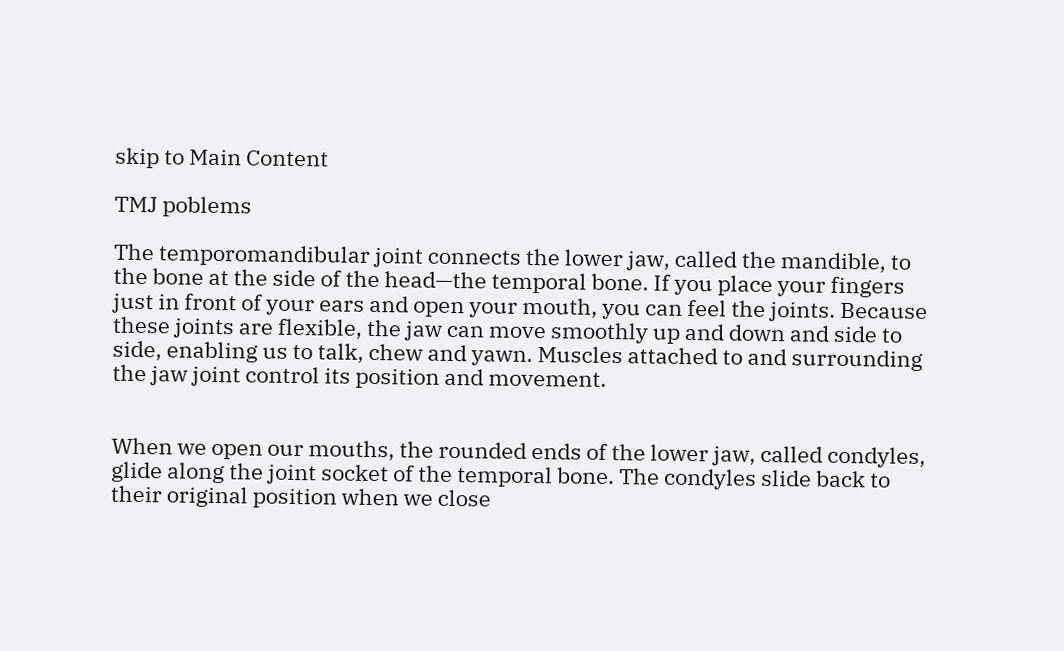skip to Main Content

TMJ poblems

The temporomandibular joint connects the lower jaw, called the mandible, to the bone at the side of the head—the temporal bone. If you place your fingers just in front of your ears and open your mouth, you can feel the joints. Because these joints are flexible, the jaw can move smoothly up and down and side to side, enabling us to talk, chew and yawn. Muscles attached to and surrounding the jaw joint control its position and movement.


When we open our mouths, the rounded ends of the lower jaw, called condyles, glide along the joint socket of the temporal bone. The condyles slide back to their original position when we close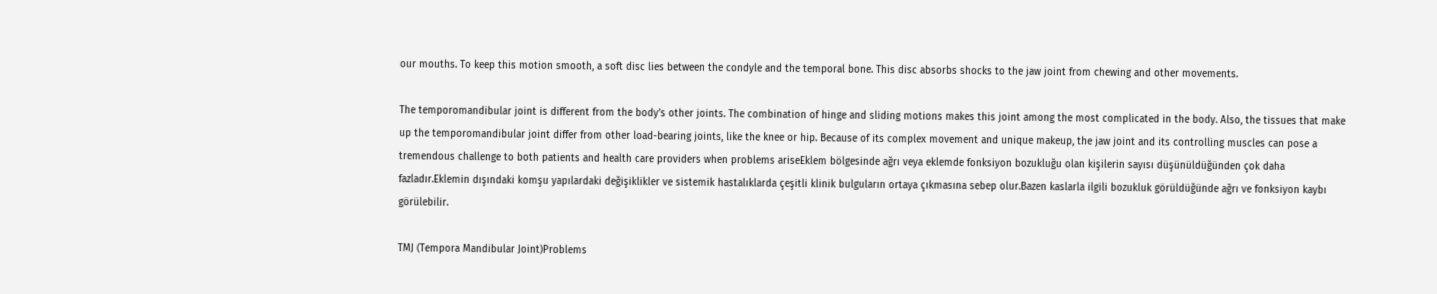our mouths. To keep this motion smooth, a soft disc lies between the condyle and the temporal bone. This disc absorbs shocks to the jaw joint from chewing and other movements.

The temporomandibular joint is different from the body’s other joints. The combination of hinge and sliding motions makes this joint among the most complicated in the body. Also, the tissues that make up the temporomandibular joint differ from other load-bearing joints, like the knee or hip. Because of its complex movement and unique makeup, the jaw joint and its controlling muscles can pose a tremendous challenge to both patients and health care providers when problems ariseEklem bölgesinde ağrı veya eklemde fonksiyon bozukluğu olan kişilerin sayısı düşünüldüğünden çok daha fazladır.Eklemin dışındaki komşu yapılardaki değişiklikler ve sistemik hastalıklarda çeşitli klinik bulguların ortaya çıkmasına sebep olur.Bazen kaslarla ilgili bozukluk görüldüğünde ağrı ve fonksiyon kaybı görülebilir.

TMJ (Tempora Mandibular Joint)Problems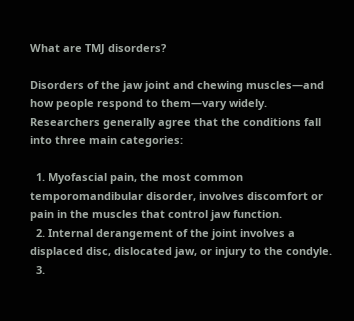What are TMJ disorders?

Disorders of the jaw joint and chewing muscles—and how people respond to them—vary widely. Researchers generally agree that the conditions fall into three main categories:

  1. Myofascial pain, the most common temporomandibular disorder, involves discomfort or pain in the muscles that control jaw function.
  2. Internal derangement of the joint involves a displaced disc, dislocated jaw, or injury to the condyle.
  3.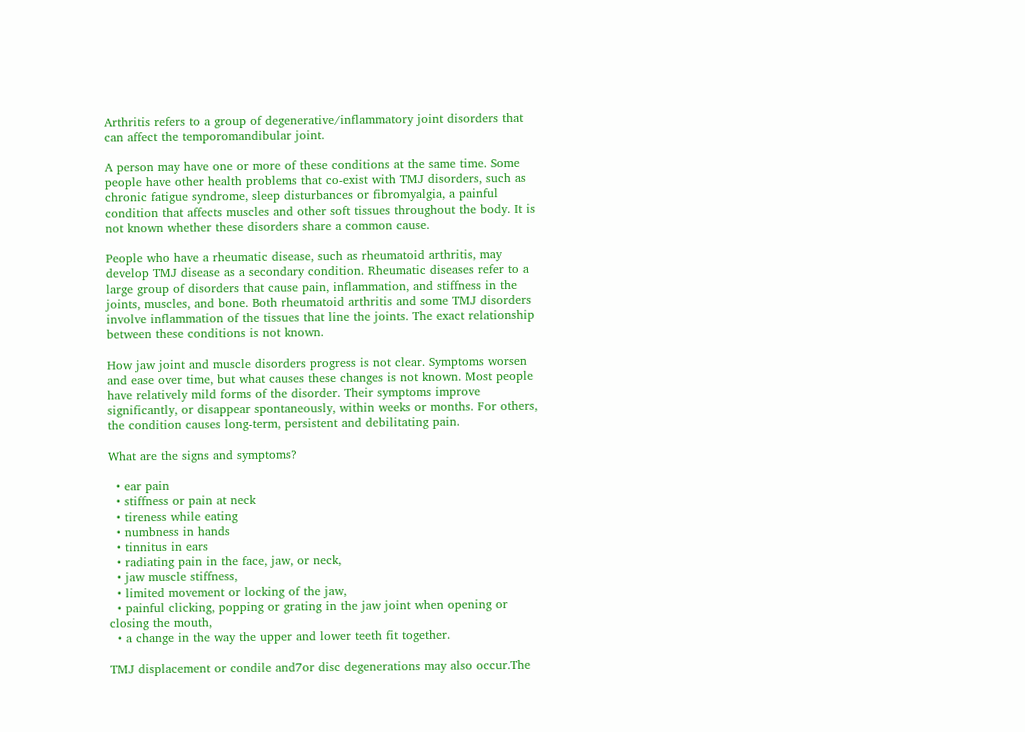Arthritis refers to a group of degenerative/inflammatory joint disorders that can affect the temporomandibular joint.

A person may have one or more of these conditions at the same time. Some people have other health problems that co-exist with TMJ disorders, such as chronic fatigue syndrome, sleep disturbances or fibromyalgia, a painful condition that affects muscles and other soft tissues throughout the body. It is not known whether these disorders share a common cause.

People who have a rheumatic disease, such as rheumatoid arthritis, may develop TMJ disease as a secondary condition. Rheumatic diseases refer to a large group of disorders that cause pain, inflammation, and stiffness in the joints, muscles, and bone. Both rheumatoid arthritis and some TMJ disorders involve inflammation of the tissues that line the joints. The exact relationship between these conditions is not known.

How jaw joint and muscle disorders progress is not clear. Symptoms worsen and ease over time, but what causes these changes is not known. Most people have relatively mild forms of the disorder. Their symptoms improve significantly, or disappear spontaneously, within weeks or months. For others, the condition causes long-term, persistent and debilitating pain.

What are the signs and symptoms?

  • ear pain
  • stiffness or pain at neck
  • tireness while eating
  • numbness in hands
  • tinnitus in ears
  • radiating pain in the face, jaw, or neck,
  • jaw muscle stiffness,
  • limited movement or locking of the jaw,
  • painful clicking, popping or grating in the jaw joint when opening or closing the mouth,
  • a change in the way the upper and lower teeth fit together.

TMJ displacement or condile and7or disc degenerations may also occur.The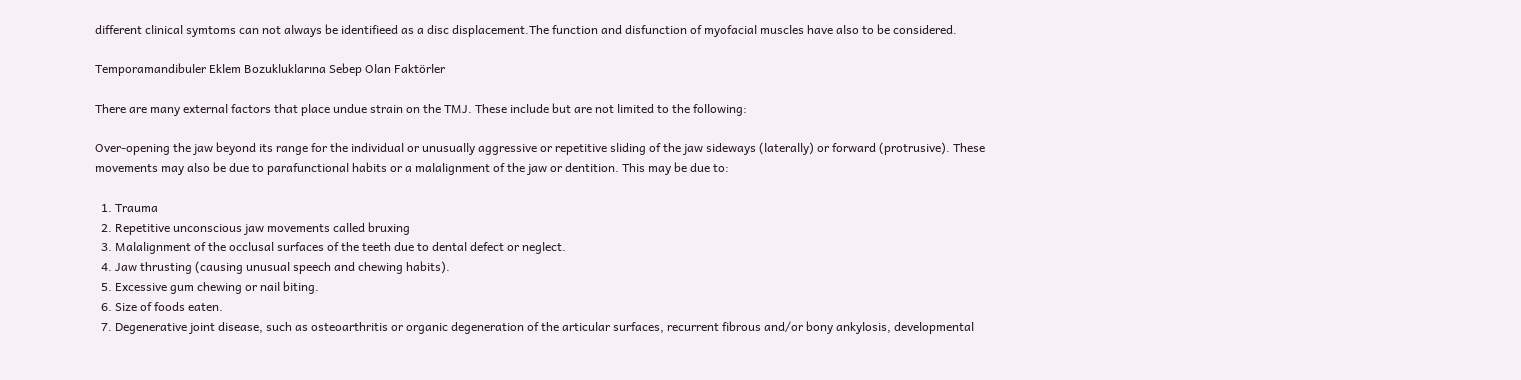different clinical symtoms can not always be identifieed as a disc displacement.The function and disfunction of myofacial muscles have also to be considered.

Temporamandibuler Eklem Bozukluklarına Sebep Olan Faktörler

There are many external factors that place undue strain on the TMJ. These include but are not limited to the following:

Over-opening the jaw beyond its range for the individual or unusually aggressive or repetitive sliding of the jaw sideways (laterally) or forward (protrusive). These movements may also be due to parafunctional habits or a malalignment of the jaw or dentition. This may be due to:

  1. Trauma
  2. Repetitive unconscious jaw movements called bruxing
  3. Malalignment of the occlusal surfaces of the teeth due to dental defect or neglect.
  4. Jaw thrusting (causing unusual speech and chewing habits).
  5. Excessive gum chewing or nail biting.
  6. Size of foods eaten.
  7. Degenerative joint disease, such as osteoarthritis or organic degeneration of the articular surfaces, recurrent fibrous and/or bony ankylosis, developmental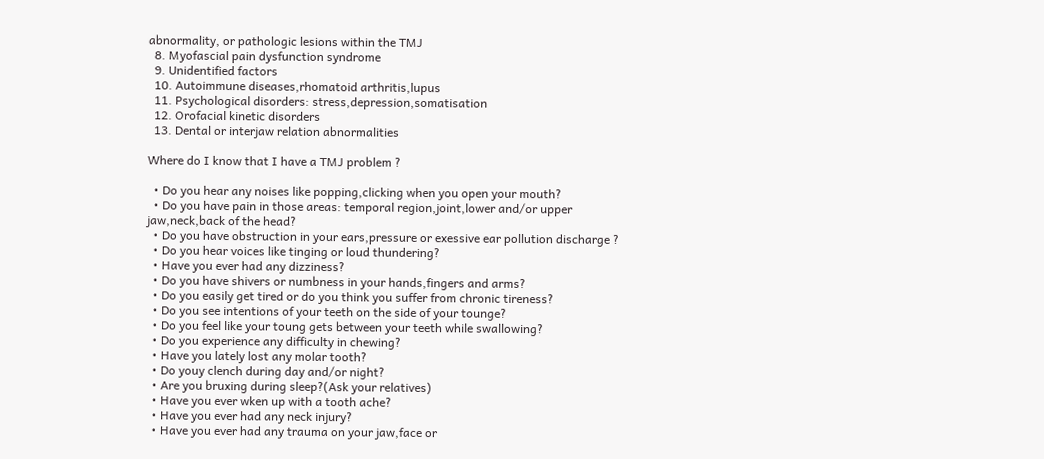abnormality, or pathologic lesions within the TMJ
  8. Myofascial pain dysfunction syndrome
  9. Unidentified factors
  10. Autoimmune diseases,rhomatoid arthritis,lupus
  11. Psychological disorders: stress,depression,somatisation
  12. Orofacial kinetic disorders
  13. Dental or interjaw relation abnormalities

Where do I know that I have a TMJ problem ?

  • Do you hear any noises like popping,clicking when you open your mouth?
  • Do you have pain in those areas: temporal region,joint,lower and/or upper jaw,neck,back of the head?
  • Do you have obstruction in your ears,pressure or exessive ear pollution discharge ?
  • Do you hear voices like tinging or loud thundering?
  • Have you ever had any dizziness?
  • Do you have shivers or numbness in your hands,fingers and arms?
  • Do you easily get tired or do you think you suffer from chronic tireness?
  • Do you see intentions of your teeth on the side of your tounge?
  • Do you feel like your toung gets between your teeth while swallowing?
  • Do you experience any difficulty in chewing?
  • Have you lately lost any molar tooth?
  • Do youy clench during day and/or night?
  • Are you bruxing during sleep?(Ask your relatives)
  • Have you ever wken up with a tooth ache?
  • Have you ever had any neck injury?
  • Have you ever had any trauma on your jaw,face or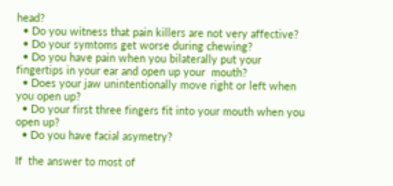head?
  • Do you witness that pain killers are not very affective?
  • Do your symtoms get worse during chewing?
  • Do you have pain when you bilaterally put your fingertips in your ear and open up your  mouth?
  • Does your jaw unintentionally move right or left when you open up?
  • Do your first three fingers fit into your mouth when you open up?
  • Do you have facial asymetry?

If  the answer to most of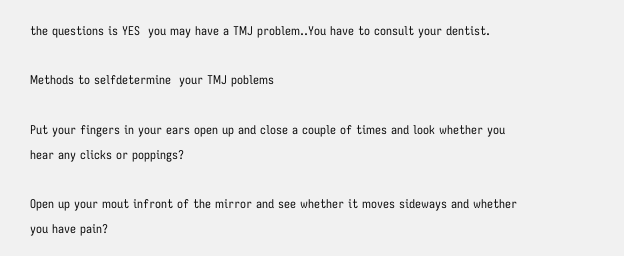the questions is YES  you may have a TMJ problem..You have to consult your dentist.

Methods to selfdetermine  your TMJ poblems

Put your fingers in your ears open up and close a couple of times and look whether you hear any clicks or poppings?

Open up your mout infront of the mirror and see whether it moves sideways and whether you have pain?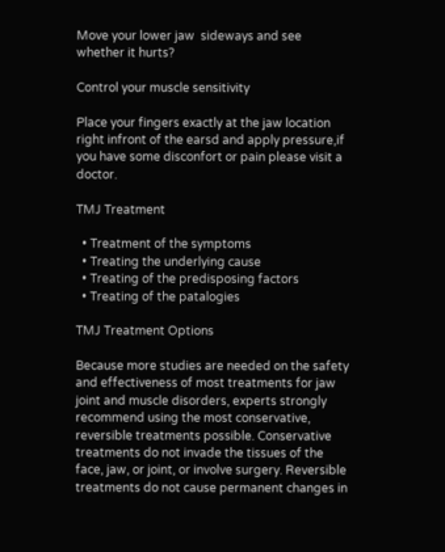Move your lower jaw  sideways and see whether it hurts?

Control your muscle sensitivity

Place your fingers exactly at the jaw location right infront of the earsd and apply pressure,if you have some disconfort or pain please visit a doctor.

TMJ Treatment

  • Treatment of the symptoms
  • Treating the underlying cause
  • Treating of the predisposing factors
  • Treating of the patalogies

TMJ Treatment Options

Because more studies are needed on the safety and effectiveness of most treatments for jaw joint and muscle disorders, experts strongly recommend using the most conservative, reversible treatments possible. Conservative treatments do not invade the tissues of the face, jaw, or joint, or involve surgery. Reversible treatments do not cause permanent changes in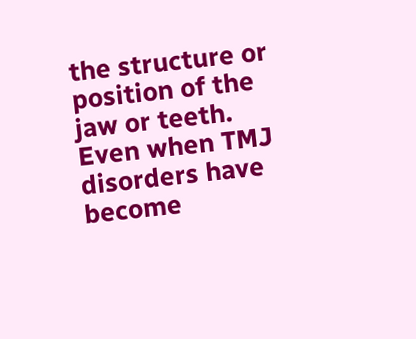the structure or position of the jaw or teeth. Even when TMJ disorders have become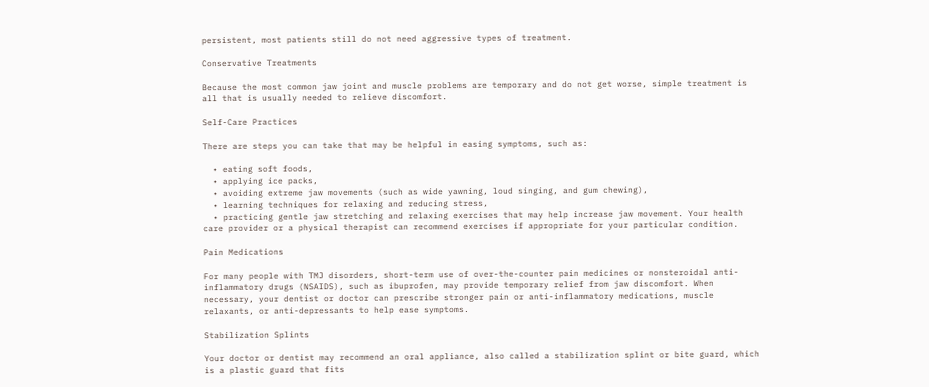persistent, most patients still do not need aggressive types of treatment.

Conservative Treatments

Because the most common jaw joint and muscle problems are temporary and do not get worse, simple treatment is all that is usually needed to relieve discomfort.

Self-Care Practices

There are steps you can take that may be helpful in easing symptoms, such as:

  • eating soft foods,
  • applying ice packs,
  • avoiding extreme jaw movements (such as wide yawning, loud singing, and gum chewing),
  • learning techniques for relaxing and reducing stress,
  • practicing gentle jaw stretching and relaxing exercises that may help increase jaw movement. Your health care provider or a physical therapist can recommend exercises if appropriate for your particular condition.

Pain Medications

For many people with TMJ disorders, short-term use of over-the-counter pain medicines or nonsteroidal anti-inflammatory drugs (NSAIDS), such as ibuprofen, may provide temporary relief from jaw discomfort. When necessary, your dentist or doctor can prescribe stronger pain or anti-inflammatory medications, muscle relaxants, or anti-depressants to help ease symptoms.

Stabilization Splints

Your doctor or dentist may recommend an oral appliance, also called a stabilization splint or bite guard, which is a plastic guard that fits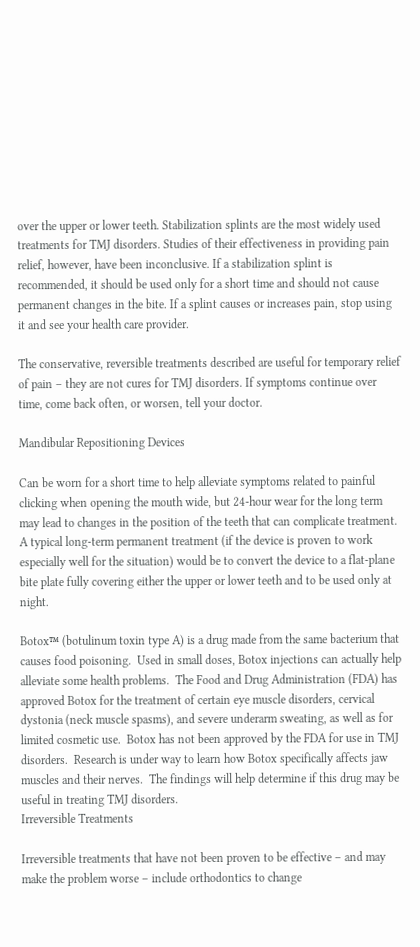over the upper or lower teeth. Stabilization splints are the most widely used treatments for TMJ disorders. Studies of their effectiveness in providing pain relief, however, have been inconclusive. If a stabilization splint is recommended, it should be used only for a short time and should not cause permanent changes in the bite. If a splint causes or increases pain, stop using it and see your health care provider.

The conservative, reversible treatments described are useful for temporary relief of pain – they are not cures for TMJ disorders. If symptoms continue over time, come back often, or worsen, tell your doctor.

Mandibular Repositioning Devices

Can be worn for a short time to help alleviate symptoms related to painful clicking when opening the mouth wide, but 24-hour wear for the long term may lead to changes in the position of the teeth that can complicate treatment. A typical long-term permanent treatment (if the device is proven to work especially well for the situation) would be to convert the device to a flat-plane bite plate fully covering either the upper or lower teeth and to be used only at night.

Botox™ (botulinum toxin type A) is a drug made from the same bacterium that causes food poisoning.  Used in small doses, Botox injections can actually help alleviate some health problems.  The Food and Drug Administration (FDA) has approved Botox for the treatment of certain eye muscle disorders, cervical dystonia (neck muscle spasms), and severe underarm sweating, as well as for limited cosmetic use.  Botox has not been approved by the FDA for use in TMJ disorders.  Research is under way to learn how Botox specifically affects jaw muscles and their nerves.  The findings will help determine if this drug may be useful in treating TMJ disorders.
Irreversible Treatments

Irreversible treatments that have not been proven to be effective – and may make the problem worse – include orthodontics to change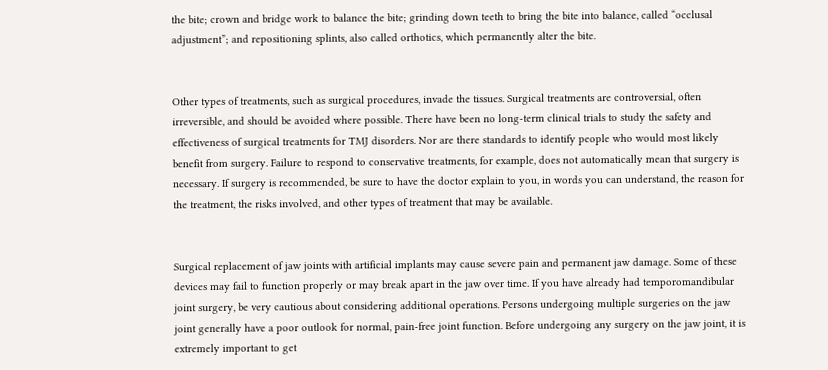the bite; crown and bridge work to balance the bite; grinding down teeth to bring the bite into balance, called “occlusal adjustment”; and repositioning splints, also called orthotics, which permanently alter the bite.


Other types of treatments, such as surgical procedures, invade the tissues. Surgical treatments are controversial, often irreversible, and should be avoided where possible. There have been no long-term clinical trials to study the safety and effectiveness of surgical treatments for TMJ disorders. Nor are there standards to identify people who would most likely benefit from surgery. Failure to respond to conservative treatments, for example, does not automatically mean that surgery is necessary. If surgery is recommended, be sure to have the doctor explain to you, in words you can understand, the reason for the treatment, the risks involved, and other types of treatment that may be available.


Surgical replacement of jaw joints with artificial implants may cause severe pain and permanent jaw damage. Some of these devices may fail to function properly or may break apart in the jaw over time. If you have already had temporomandibular joint surgery, be very cautious about considering additional operations. Persons undergoing multiple surgeries on the jaw joint generally have a poor outlook for normal, pain-free joint function. Before undergoing any surgery on the jaw joint, it is extremely important to get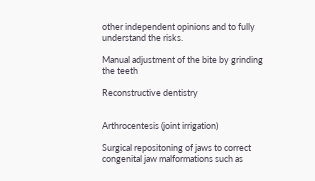other independent opinions and to fully understand the risks.

Manual adjustment of the bite by grinding the teeth

Reconstructive dentistry


Arthrocentesis (joint irrigation)

Surgical repositoning of jaws to correct congenital jaw malformations such as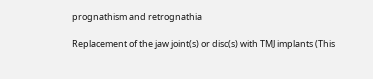prognathism and retrognathia

Replacement of the jaw joint(s) or disc(s) with TMJ implants (This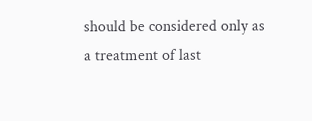should be considered only as a treatment of last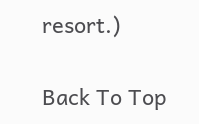resort.)

Back To Top